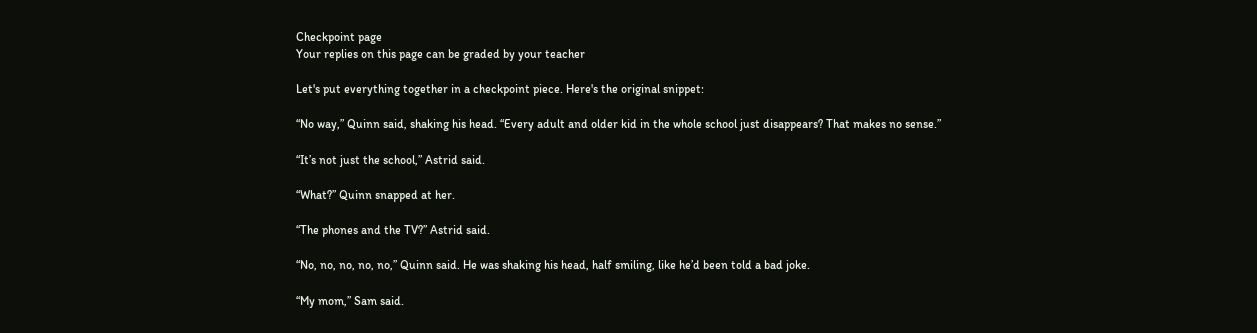Checkpoint page
Your replies on this page can be graded by your teacher

Let's put everything together in a checkpoint piece. Here's the original snippet:

“No way,” Quinn said, shaking his head. “Every adult and older kid in the whole school just disappears? That makes no sense.”

“It’s not just the school,” Astrid said.

“What?” Quinn snapped at her.

“The phones and the TV?” Astrid said.

“No, no, no, no, no,” Quinn said. He was shaking his head, half smiling, like he’d been told a bad joke.

“My mom,” Sam said.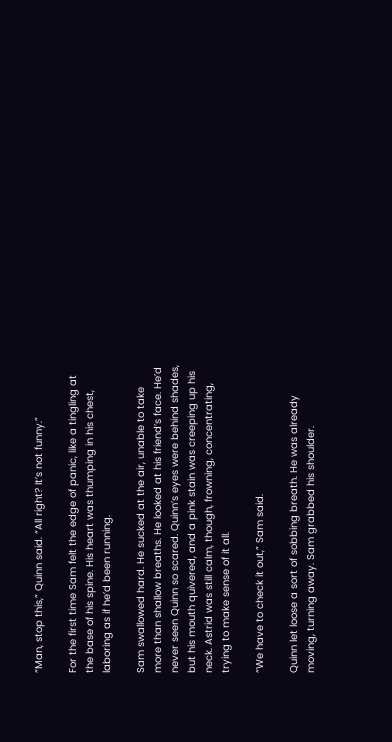“Man, stop this,” Quinn said. “All right? It’s not funny.”

For the first time Sam felt the edge of panic, like a tingling at the base of his spine. His heart was thumping in his chest, laboring as if he’d been running.

Sam swallowed hard. He sucked at the air, unable to take more than shallow breaths. He looked at his friend’s face. He’d never seen Quinn so scared. Quinn’s eyes were behind shades, but his mouth quivered, and a pink stain was creeping up his neck. Astrid was still calm, though, frowning, concentrating, trying to make sense of it all.

“We have to check it out,” Sam said.

Quinn let loose a sort of sobbing breath. He was already moving, turning away. Sam grabbed his shoulder.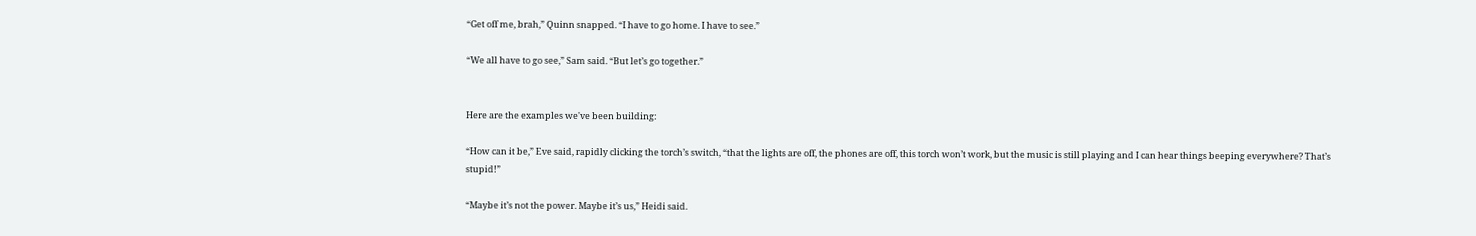“Get off me, brah,” Quinn snapped. “I have to go home. I have to see.”

“We all have to go see,” Sam said. “But let’s go together.”


Here are the examples we've been building:

“How can it be,” Eve said, rapidly clicking the torch’s switch, “that the lights are off, the phones are off, this torch won’t work, but the music is still playing and I can hear things beeping everywhere? That’s stupid!”

“Maybe it’s not the power. Maybe it’s us,” Heidi said.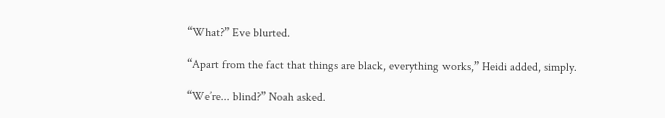“What?” Eve blurted.

“Apart from the fact that things are black, everything works,” Heidi added, simply.

“We’re... blind?” Noah asked.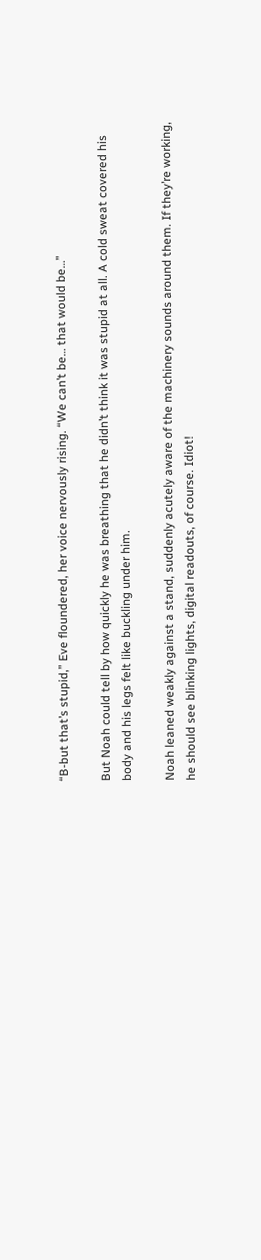“B-but that’s stupid,” Eve floundered, her voice nervously rising. “We can’t be… that would be…”

But Noah could tell by how quickly he was breathing that he didn’t think it was stupid at all. A cold sweat covered his body and his legs felt like buckling under him.

Noah leaned weakly against a stand, suddenly acutely aware of the machinery sounds around them. If they’re working, he should see blinking lights, digital readouts, of course. Idiot!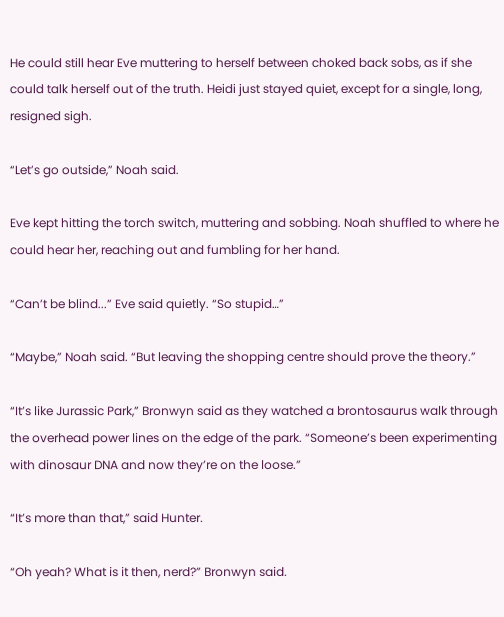He could still hear Eve muttering to herself between choked back sobs, as if she could talk herself out of the truth. Heidi just stayed quiet, except for a single, long, resigned sigh.

“Let’s go outside,” Noah said.

Eve kept hitting the torch switch, muttering and sobbing. Noah shuffled to where he could hear her, reaching out and fumbling for her hand.

“Can’t be blind...” Eve said quietly. “So stupid…”

“Maybe,” Noah said. “But leaving the shopping centre should prove the theory.”

“It’s like Jurassic Park,” Bronwyn said as they watched a brontosaurus walk through the overhead power lines on the edge of the park. “Someone’s been experimenting with dinosaur DNA and now they’re on the loose.”

“It’s more than that,” said Hunter.

“Oh yeah? What is it then, nerd?” Bronwyn said.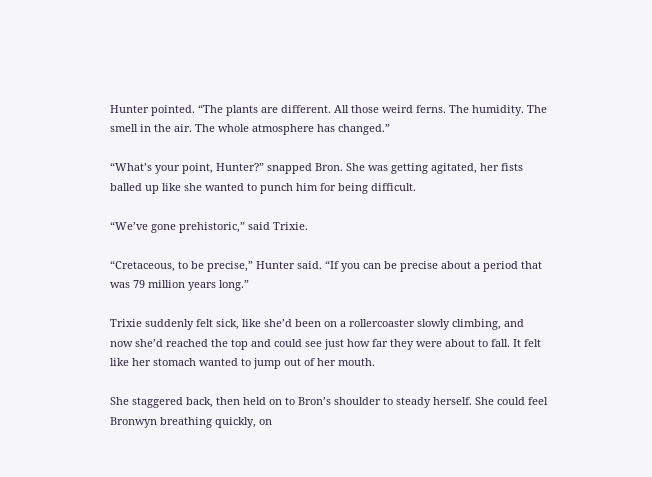Hunter pointed. “The plants are different. All those weird ferns. The humidity. The smell in the air. The whole atmosphere has changed.”

“What’s your point, Hunter?” snapped Bron. She was getting agitated, her fists balled up like she wanted to punch him for being difficult.

“We’ve gone prehistoric,” said Trixie.

“Cretaceous, to be precise,” Hunter said. “If you can be precise about a period that was 79 million years long.”

Trixie suddenly felt sick, like she’d been on a rollercoaster slowly climbing, and now she’d reached the top and could see just how far they were about to fall. It felt like her stomach wanted to jump out of her mouth.

She staggered back, then held on to Bron’s shoulder to steady herself. She could feel Bronwyn breathing quickly, on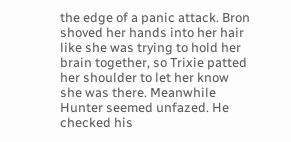the edge of a panic attack. Bron shoved her hands into her hair like she was trying to hold her brain together, so Trixie patted her shoulder to let her know she was there. Meanwhile Hunter seemed unfazed. He checked his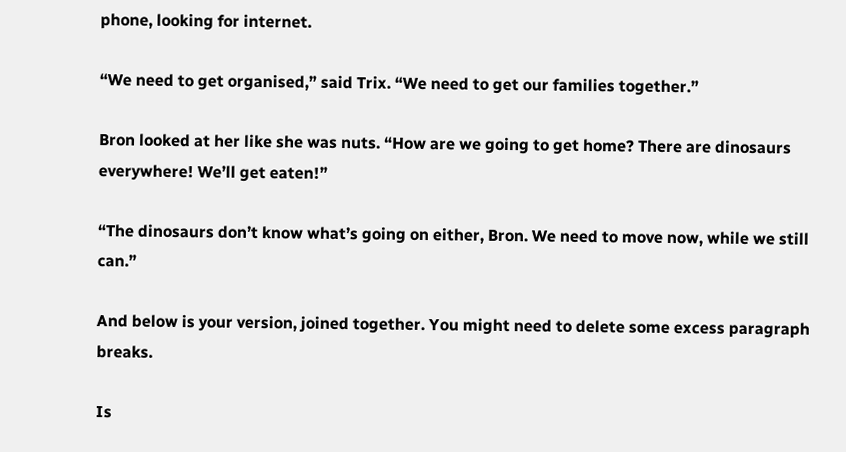phone, looking for internet.

“We need to get organised,” said Trix. “We need to get our families together.”

Bron looked at her like she was nuts. “How are we going to get home? There are dinosaurs everywhere! We’ll get eaten!”

“The dinosaurs don’t know what’s going on either, Bron. We need to move now, while we still can.”

And below is your version, joined together. You might need to delete some excess paragraph breaks.

Is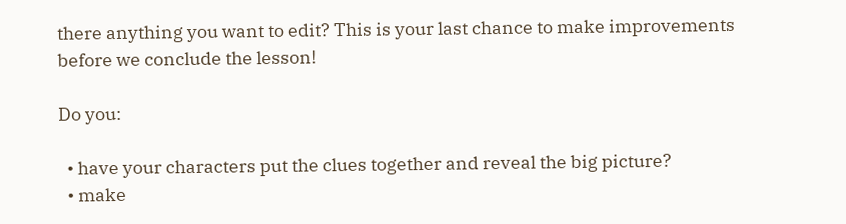there anything you want to edit? This is your last chance to make improvements before we conclude the lesson!

Do you:

  • have your characters put the clues together and reveal the big picture?
  • make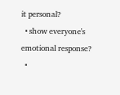it personal?
  • show everyone's emotional response?
  •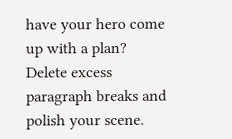have your hero come up with a plan?
Delete excess paragraph breaks and polish your scene.